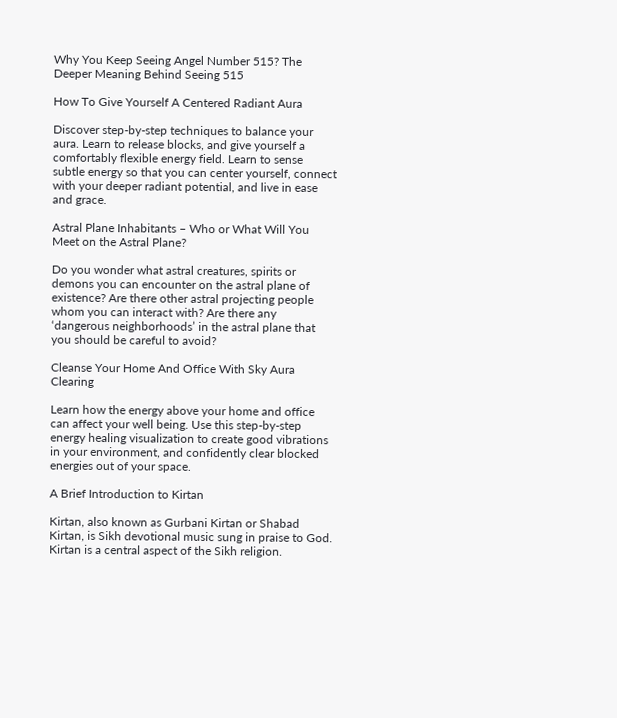Why You Keep Seeing Angel Number 515? The Deeper Meaning Behind Seeing 515

How To Give Yourself A Centered Radiant Aura

Discover step-by-step techniques to balance your aura. Learn to release blocks, and give yourself a comfortably flexible energy field. Learn to sense subtle energy so that you can center yourself, connect with your deeper radiant potential, and live in ease and grace.

Astral Plane Inhabitants – Who or What Will You Meet on the Astral Plane?

Do you wonder what astral creatures, spirits or demons you can encounter on the astral plane of existence? Are there other astral projecting people whom you can interact with? Are there any ‘dangerous neighborhoods’ in the astral plane that you should be careful to avoid?

Cleanse Your Home And Office With Sky Aura Clearing

Learn how the energy above your home and office can affect your well being. Use this step-by-step energy healing visualization to create good vibrations in your environment, and confidently clear blocked energies out of your space.

A Brief Introduction to Kirtan

Kirtan, also known as Gurbani Kirtan or Shabad Kirtan, is Sikh devotional music sung in praise to God. Kirtan is a central aspect of the Sikh religion.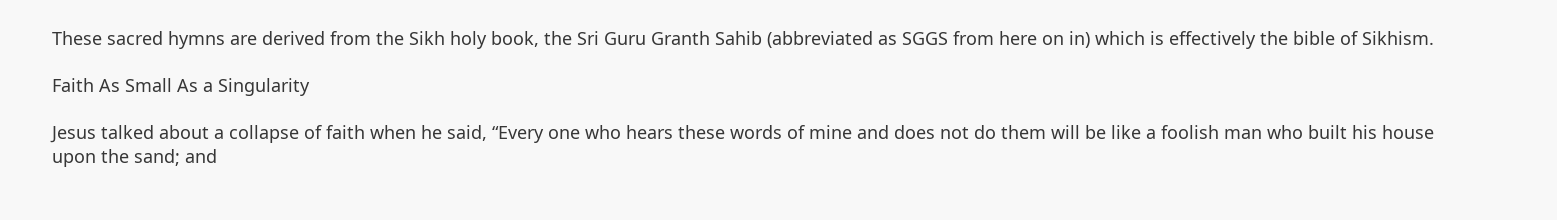These sacred hymns are derived from the Sikh holy book, the Sri Guru Granth Sahib (abbreviated as SGGS from here on in) which is effectively the bible of Sikhism.

Faith As Small As a Singularity

Jesus talked about a collapse of faith when he said, “Every one who hears these words of mine and does not do them will be like a foolish man who built his house upon the sand; and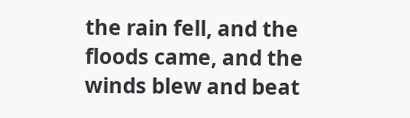the rain fell, and the floods came, and the winds blew and beat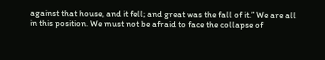against that house, and it fell; and great was the fall of it.” We are all in this position. We must not be afraid to face the collapse of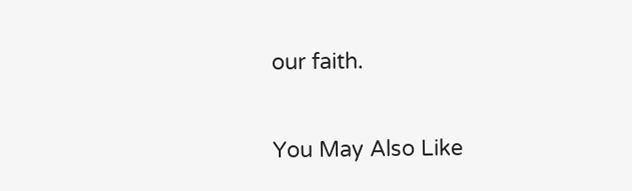our faith.

You May Also Like